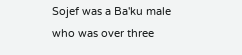Sojef was a Ba'ku male who was over three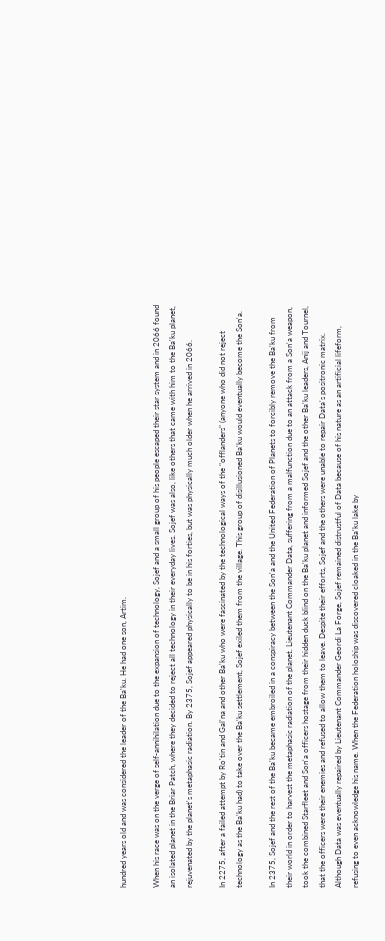hundred years old and was considered the leader of the Ba'ku. He had one son, Artim.

When his race was on the verge of self-annihilation due to the expansion of technology, Sojef and a small group of his people escaped their star system and in 2066 found an isolated planet in the Briar Patch, where they decided to reject all technology in their everyday lives. Sojef was also, like others that came with him to the Ba'ku planet, rejuvenated by the planet's metaphasic radiation. By 2375, Sojef appeared physically to be in his forties, but was physically much older when he arrived in 2066.

In 2275, after a failed attempt by Ro'tin and Gal'na and other Ba'ku who were fascinated by the technological ways of the "offlanders" (anyone who did not reject technology as the Ba'ku had) to take over the Ba'ku settlement, Sojef exiled them from the village. This group of disillusioned Ba'ku would eventually become the Son'a.

In 2375, Sojef and the rest of the Ba'ku became embroiled in a conspiracy between the Son'a and the United Federation of Planets to forcibly remove the Ba'ku from their world in order to harvest the metaphasic radiation of the planet. Lieutenant Commander Data, suffering from a malfunction due to an attack from a Son'a weapon, took the combined Starfleet and Son'a officers hostage from their hidden duck blind on the Ba'ku planet and informed Sojef and the other Ba'ku leaders, Anij and Tournel, that the officers were their enemies and refused to allow them to leave. Despite their efforts, Sojef and the others were unable to repair Data's positronic matrix. Although Data was eventually repaired by Lieutenant Commander Geordi La Forge, Sojef remained distrustful of Data because of his nature as an artificial lifeform, refusing to even acknowledge his name. When the Federation holoship was discovered cloaked in the Ba'ku lake by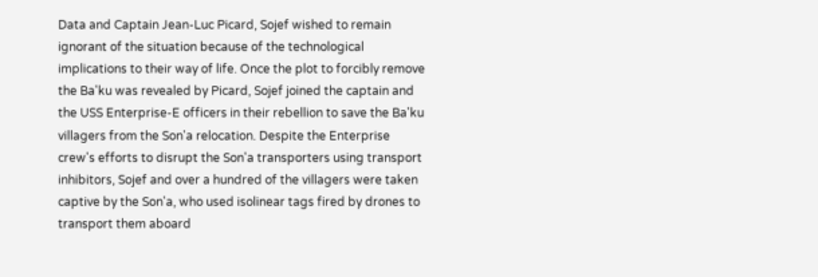Data and Captain Jean-Luc Picard, Sojef wished to remain ignorant of the situation because of the technological implications to their way of life. Once the plot to forcibly remove the Ba'ku was revealed by Picard, Sojef joined the captain and the USS Enterprise-E officers in their rebellion to save the Ba'ku villagers from the Son'a relocation. Despite the Enterprise crew's efforts to disrupt the Son'a transporters using transport inhibitors, Sojef and over a hundred of the villagers were taken captive by the Son'a, who used isolinear tags fired by drones to transport them aboard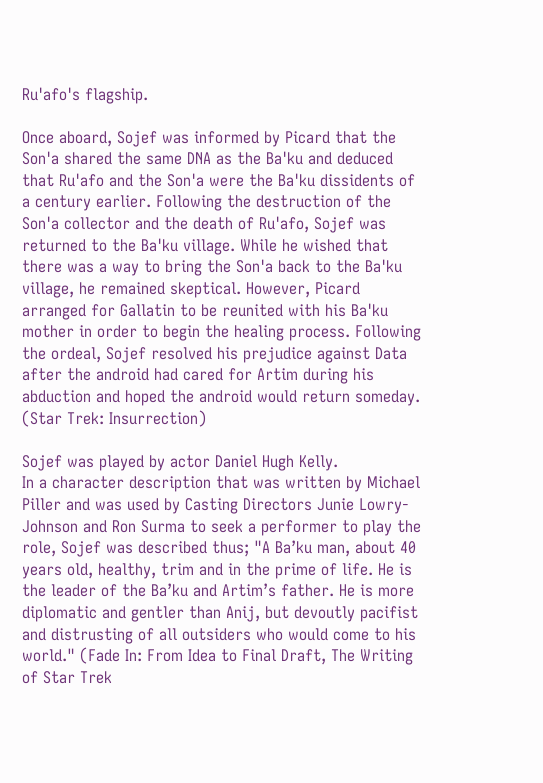Ru'afo's flagship.

Once aboard, Sojef was informed by Picard that the Son'a shared the same DNA as the Ba'ku and deduced that Ru'afo and the Son'a were the Ba'ku dissidents of a century earlier. Following the destruction of the Son'a collector and the death of Ru'afo, Sojef was returned to the Ba'ku village. While he wished that there was a way to bring the Son'a back to the Ba'ku village, he remained skeptical. However, Picard arranged for Gallatin to be reunited with his Ba'ku mother in order to begin the healing process. Following the ordeal, Sojef resolved his prejudice against Data after the android had cared for Artim during his abduction and hoped the android would return someday. (Star Trek: Insurrection)

Sojef was played by actor Daniel Hugh Kelly.
In a character description that was written by Michael Piller and was used by Casting Directors Junie Lowry-Johnson and Ron Surma to seek a performer to play the role, Sojef was described thus; "A Ba’ku man, about 40 years old, healthy, trim and in the prime of life. He is the leader of the Ba’ku and Artim’s father. He is more diplomatic and gentler than Anij, but devoutly pacifist and distrusting of all outsiders who would come to his world." (Fade In: From Idea to Final Draft, The Writing of Star Trek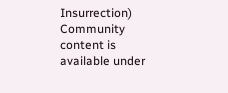Insurrection)
Community content is available under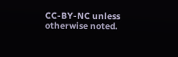CC-BY-NC unless otherwise noted.